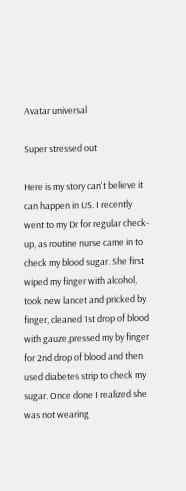Avatar universal

Super stressed out

Here is my story can't believe it can happen in US. I recently went to my Dr for regular check-up, as routine nurse came in to check my blood sugar. She first wiped my finger with alcohol, took new lancet and pricked by finger, cleaned 1st drop of blood with gauze,pressed my by finger for 2nd drop of blood and then used diabetes strip to check my sugar. Once done I realized she was not wearing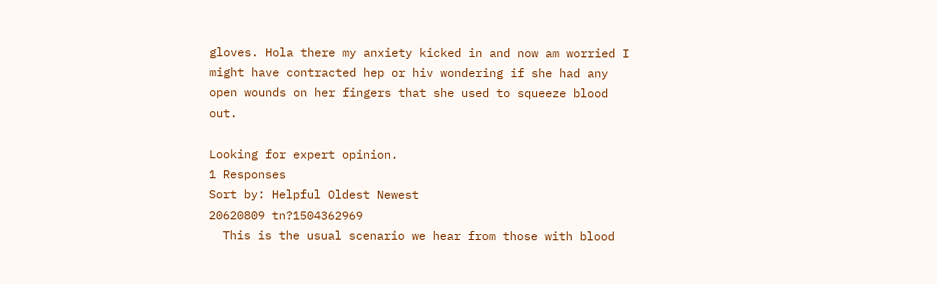gloves. Hola there my anxiety kicked in and now am worried I might have contracted hep or hiv wondering if she had any open wounds on her fingers that she used to squeeze blood out.

Looking for expert opinion.
1 Responses
Sort by: Helpful Oldest Newest
20620809 tn?1504362969
  This is the usual scenario we hear from those with blood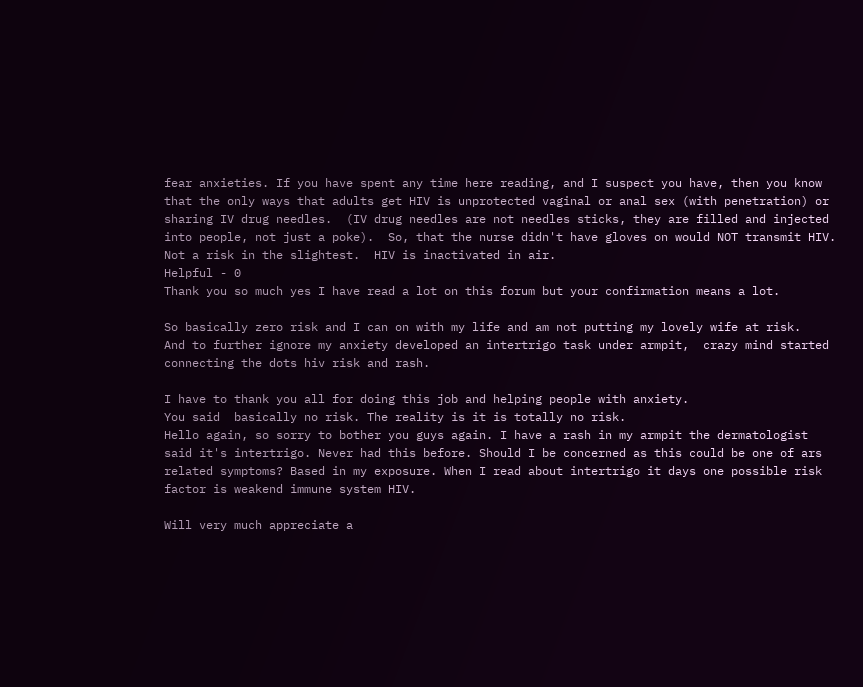fear anxieties. If you have spent any time here reading, and I suspect you have, then you know that the only ways that adults get HIV is unprotected vaginal or anal sex (with penetration) or sharing IV drug needles.  (IV drug needles are not needles sticks, they are filled and injected into people, not just a poke).  So, that the nurse didn't have gloves on would NOT transmit HIV.  Not a risk in the slightest.  HIV is inactivated in air.
Helpful - 0
Thank you so much yes I have read a lot on this forum but your confirmation means a lot.

So basically zero risk and I can on with my life and am not putting my lovely wife at risk.
And to further ignore my anxiety developed an intertrigo task under armpit,  crazy mind started connecting the dots hiv risk and rash.

I have to thank you all for doing this job and helping people with anxiety.
You said  basically no risk. The reality is it is totally no risk.
Hello again, so sorry to bother you guys again. I have a rash in my armpit the dermatologist said it's intertrigo. Never had this before. Should I be concerned as this could be one of ars related symptoms? Based in my exposure. When I read about intertrigo it days one possible risk factor is weakend immune system HIV.

Will very much appreciate a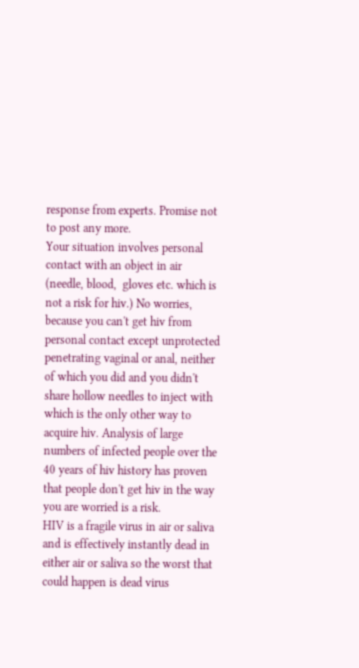response from experts. Promise not to post any more.
Your situation involves personal contact with an object in air  (needle, blood,  gloves etc. which is not a risk for hiv.) No worries, because you can't get hiv from personal contact except unprotected penetrating vaginal or anal, neither of which you did and you didn't share hollow needles to inject with which is the only other way to acquire hiv. Analysis of large numbers of infected people over the 40 years of hiv history has proven that people don't get hiv in the way you are worried is a risk.
HIV is a fragile virus in air or saliva and is effectively instantly dead in either air or saliva so the worst that could happen is dead virus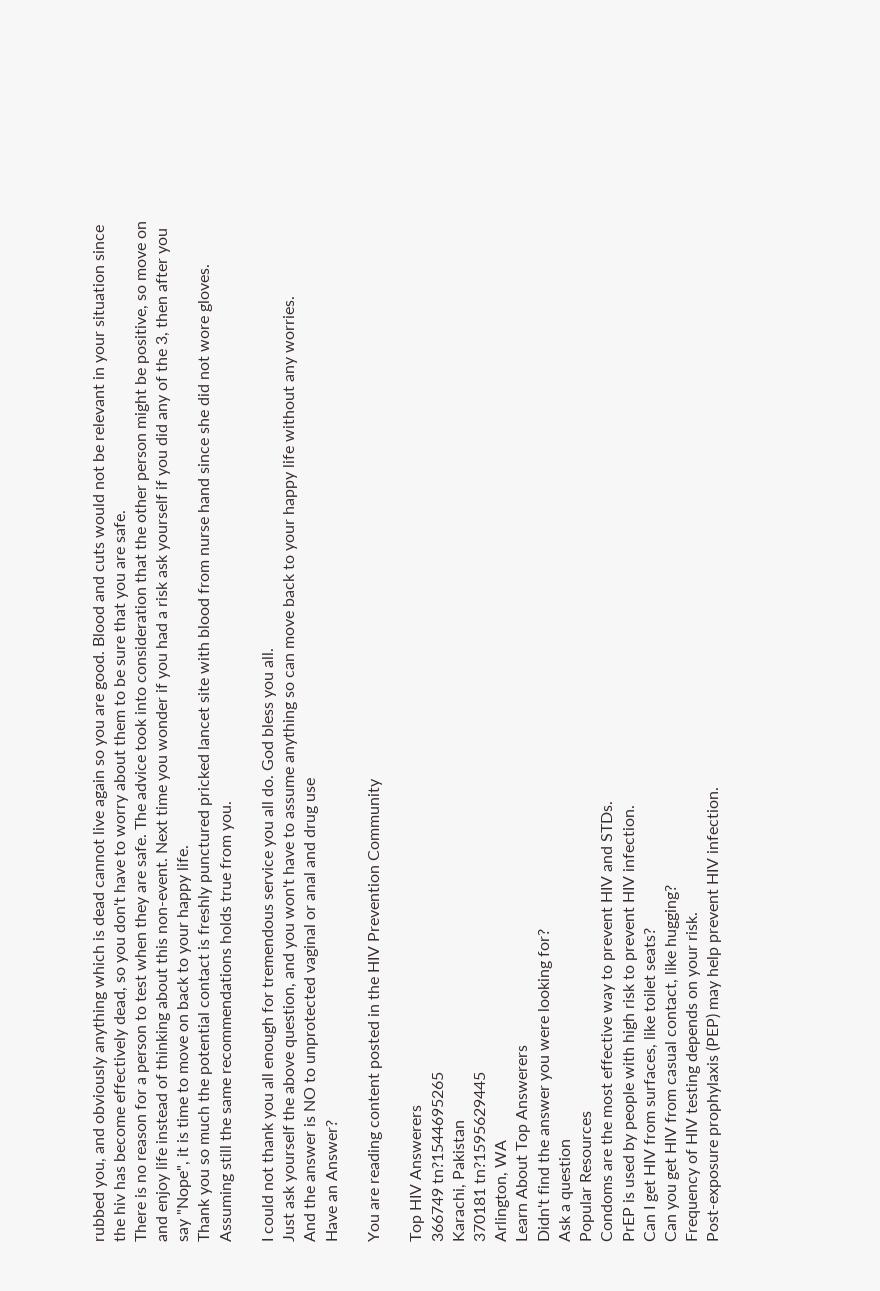rubbed you, and obviously anything which is dead cannot live again so you are good. Blood and cuts would not be relevant in your situation since the hiv has become effectively dead, so you don't have to worry about them to be sure that you are safe.
There is no reason for a person to test when they are safe. The advice took into consideration that the other person might be positive, so move on and enjoy life instead of thinking about this non-event. Next time you wonder if you had a risk ask yourself if you did any of the 3, then after you say "Nope", it is time to move on back to your happy life.
Thank you so much the potential contact is freshly punctured pricked lancet site with blood from nurse hand since she did not wore gloves. Assuming still the same recommendations holds true from you.

I could not thank you all enough for tremendous service you all do. God bless you all.
Just ask yourself the above question, and you won't have to assume anything so can move back to your happy life without any worries.
And the answer is NO to unprotected vaginal or anal and drug use
Have an Answer?

You are reading content posted in the HIV Prevention Community

Top HIV Answerers
366749 tn?1544695265
Karachi, Pakistan
370181 tn?1595629445
Arlington, WA
Learn About Top Answerers
Didn't find the answer you were looking for?
Ask a question
Popular Resources
Condoms are the most effective way to prevent HIV and STDs.
PrEP is used by people with high risk to prevent HIV infection.
Can I get HIV from surfaces, like toilet seats?
Can you get HIV from casual contact, like hugging?
Frequency of HIV testing depends on your risk.
Post-exposure prophylaxis (PEP) may help prevent HIV infection.